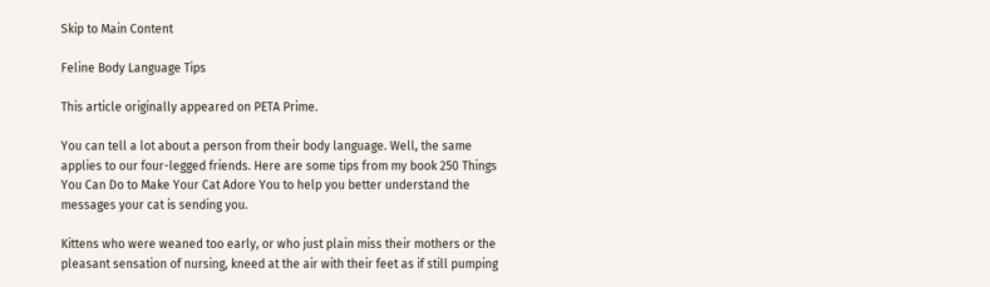Skip to Main Content

Feline Body Language Tips

This article originally appeared on PETA Prime.

You can tell a lot about a person from their body language. Well, the same applies to our four-legged friends. Here are some tips from my book 250 Things You Can Do to Make Your Cat Adore You to help you better understand the messages your cat is sending you.

Kittens who were weaned too early, or who just plain miss their mothers or the pleasant sensation of nursing, kneed at the air with their feet as if still pumping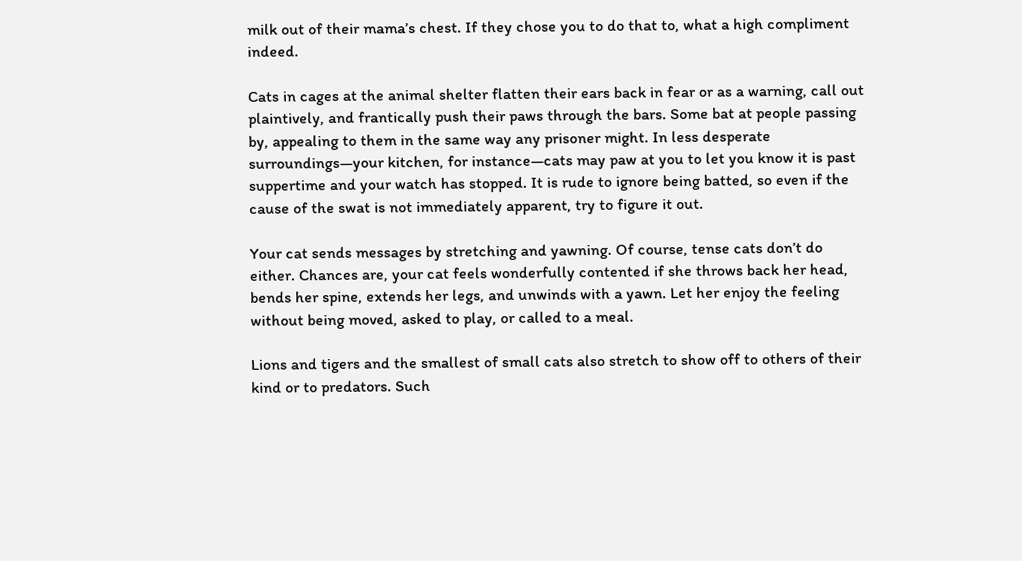milk out of their mama’s chest. If they chose you to do that to, what a high compliment indeed.

Cats in cages at the animal shelter flatten their ears back in fear or as a warning, call out plaintively, and frantically push their paws through the bars. Some bat at people passing by, appealing to them in the same way any prisoner might. In less desperate surroundings—your kitchen, for instance—cats may paw at you to let you know it is past suppertime and your watch has stopped. It is rude to ignore being batted, so even if the cause of the swat is not immediately apparent, try to figure it out.

Your cat sends messages by stretching and yawning. Of course, tense cats don’t do either. Chances are, your cat feels wonderfully contented if she throws back her head, bends her spine, extends her legs, and unwinds with a yawn. Let her enjoy the feeling without being moved, asked to play, or called to a meal.

Lions and tigers and the smallest of small cats also stretch to show off to others of their kind or to predators. Such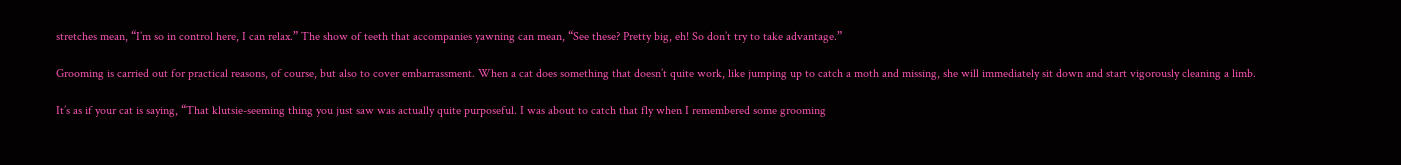stretches mean, “I’m so in control here, I can relax.” The show of teeth that accompanies yawning can mean, “See these? Pretty big, eh! So don’t try to take advantage.”

Grooming is carried out for practical reasons, of course, but also to cover embarrassment. When a cat does something that doesn’t quite work, like jumping up to catch a moth and missing, she will immediately sit down and start vigorously cleaning a limb.

It’s as if your cat is saying, “That klutsie-seeming thing you just saw was actually quite purposeful. I was about to catch that fly when I remembered some grooming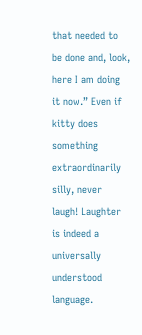that needed to be done and, look, here I am doing it now.” Even if kitty does something extraordinarily silly, never laugh! Laughter is indeed a universally understood language.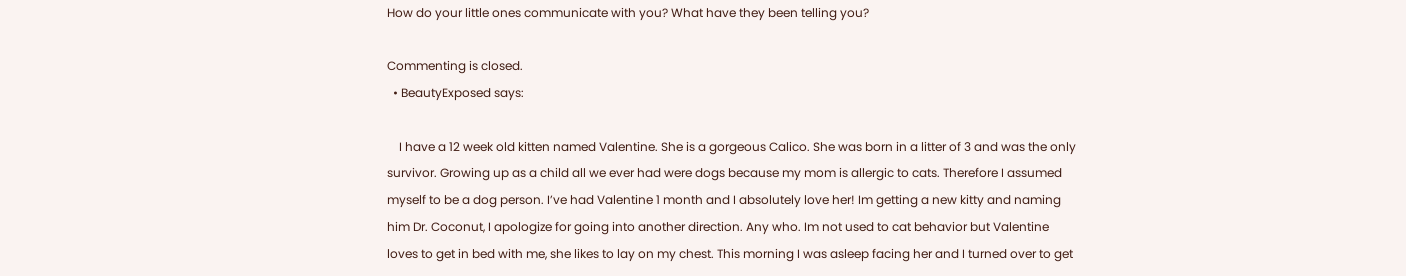How do your little ones communicate with you? What have they been telling you?

Commenting is closed.
  • BeautyExposed says:

    I have a 12 week old kitten named Valentine. She is a gorgeous Calico. She was born in a litter of 3 and was the only survivor. Growing up as a child all we ever had were dogs because my mom is allergic to cats. Therefore I assumed myself to be a dog person. I’ve had Valentine 1 month and I absolutely love her! Im getting a new kitty and naming him Dr. Coconut, I apologize for going into another direction. Any who. Im not used to cat behavior but Valentine loves to get in bed with me, she likes to lay on my chest. This morning I was asleep facing her and I turned over to get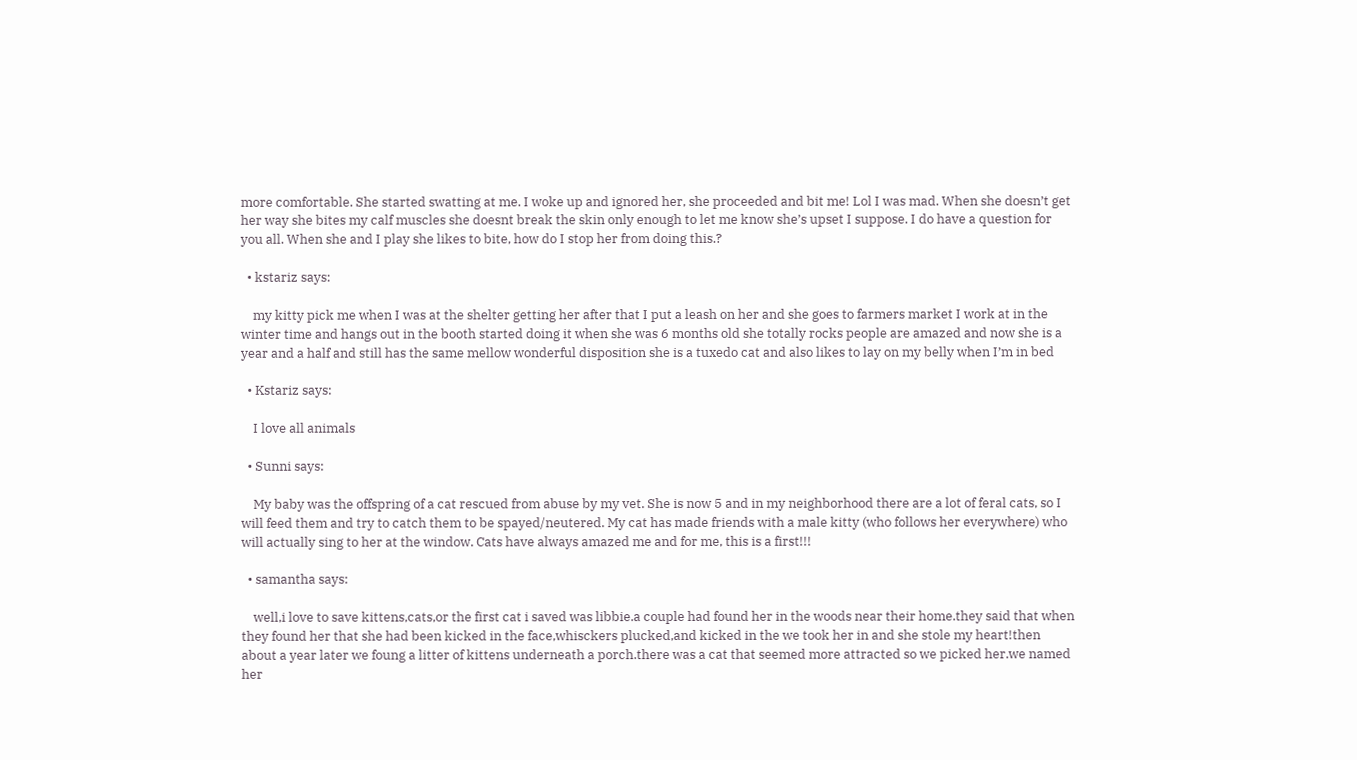more comfortable. She started swatting at me. I woke up and ignored her, she proceeded and bit me! Lol I was mad. When she doesn’t get her way she bites my calf muscles she doesnt break the skin only enough to let me know she’s upset I suppose. I do have a question for you all. When she and I play she likes to bite, how do I stop her from doing this.?

  • kstariz says:

    my kitty pick me when I was at the shelter getting her after that I put a leash on her and she goes to farmers market I work at in the winter time and hangs out in the booth started doing it when she was 6 months old she totally rocks people are amazed and now she is a year and a half and still has the same mellow wonderful disposition she is a tuxedo cat and also likes to lay on my belly when I’m in bed

  • Kstariz says:

    I love all animals

  • Sunni says:

    My baby was the offspring of a cat rescued from abuse by my vet. She is now 5 and in my neighborhood there are a lot of feral cats, so I will feed them and try to catch them to be spayed/neutered. My cat has made friends with a male kitty (who follows her everywhere) who will actually sing to her at the window. Cats have always amazed me and for me, this is a first!!!

  • samantha says:

    well,i love to save kittens,cats,or the first cat i saved was libbie.a couple had found her in the woods near their home.they said that when they found her that she had been kicked in the face,whisckers plucked,and kicked in the we took her in and she stole my heart!then about a year later we foung a litter of kittens underneath a porch.there was a cat that seemed more attracted so we picked her.we named her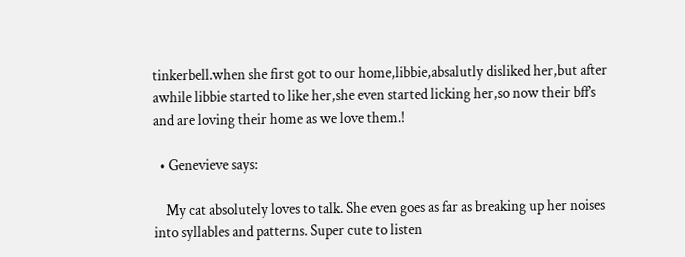tinkerbell.when she first got to our home,libbie,absalutly disliked her,but after awhile libbie started to like her,she even started licking her,so now their bff’s and are loving their home as we love them.!

  • Genevieve says:

    My cat absolutely loves to talk. She even goes as far as breaking up her noises into syllables and patterns. Super cute to listen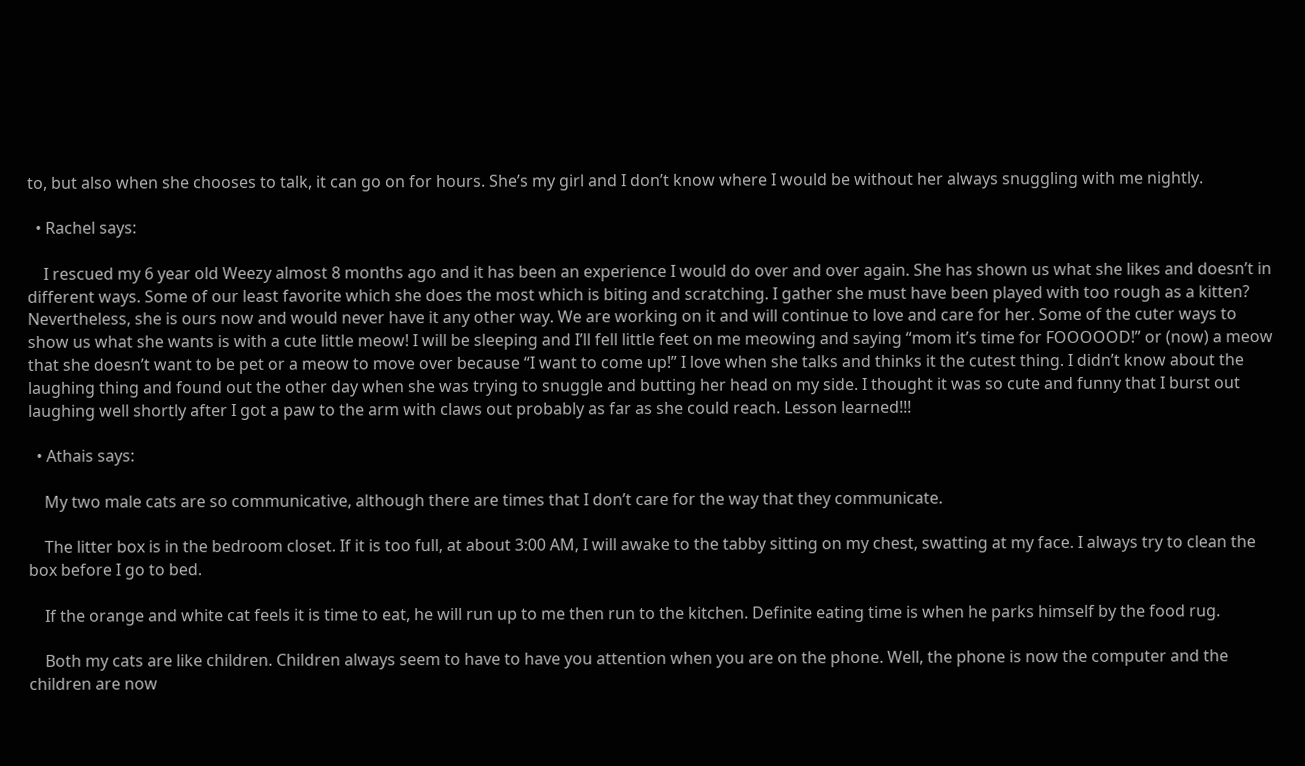to, but also when she chooses to talk, it can go on for hours. She’s my girl and I don’t know where I would be without her always snuggling with me nightly.

  • Rachel says:

    I rescued my 6 year old Weezy almost 8 months ago and it has been an experience I would do over and over again. She has shown us what she likes and doesn’t in different ways. Some of our least favorite which she does the most which is biting and scratching. I gather she must have been played with too rough as a kitten? Nevertheless, she is ours now and would never have it any other way. We are working on it and will continue to love and care for her. Some of the cuter ways to show us what she wants is with a cute little meow! I will be sleeping and I’ll fell little feet on me meowing and saying “mom it’s time for FOOOOOD!” or (now) a meow that she doesn’t want to be pet or a meow to move over because “I want to come up!” I love when she talks and thinks it the cutest thing. I didn’t know about the laughing thing and found out the other day when she was trying to snuggle and butting her head on my side. I thought it was so cute and funny that I burst out laughing well shortly after I got a paw to the arm with claws out probably as far as she could reach. Lesson learned!!!

  • Athais says:

    My two male cats are so communicative, although there are times that I don’t care for the way that they communicate.

    The litter box is in the bedroom closet. If it is too full, at about 3:00 AM, I will awake to the tabby sitting on my chest, swatting at my face. I always try to clean the box before I go to bed.

    If the orange and white cat feels it is time to eat, he will run up to me then run to the kitchen. Definite eating time is when he parks himself by the food rug.

    Both my cats are like children. Children always seem to have to have you attention when you are on the phone. Well, the phone is now the computer and the children are now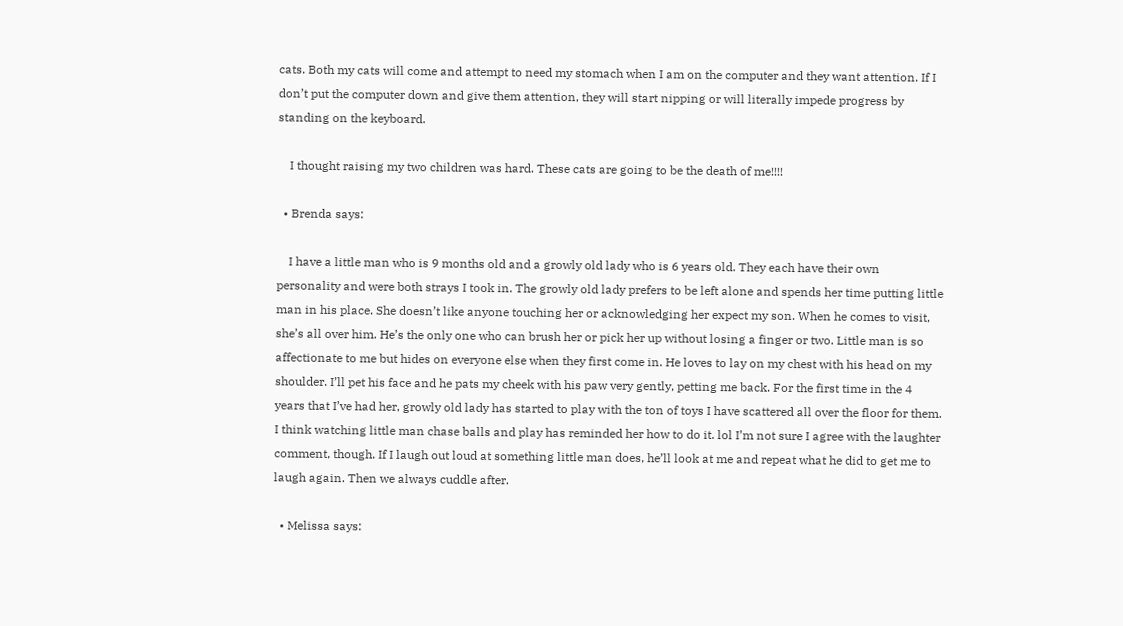cats. Both my cats will come and attempt to need my stomach when I am on the computer and they want attention. If I don’t put the computer down and give them attention, they will start nipping or will literally impede progress by standing on the keyboard.

    I thought raising my two children was hard. These cats are going to be the death of me!!!!

  • Brenda says:

    I have a little man who is 9 months old and a growly old lady who is 6 years old. They each have their own personality and were both strays I took in. The growly old lady prefers to be left alone and spends her time putting little man in his place. She doesn’t like anyone touching her or acknowledging her expect my son. When he comes to visit, she’s all over him. He’s the only one who can brush her or pick her up without losing a finger or two. Little man is so affectionate to me but hides on everyone else when they first come in. He loves to lay on my chest with his head on my shoulder. I’ll pet his face and he pats my cheek with his paw very gently, petting me back. For the first time in the 4 years that I’ve had her, growly old lady has started to play with the ton of toys I have scattered all over the floor for them. I think watching little man chase balls and play has reminded her how to do it. lol I’m not sure I agree with the laughter comment, though. If I laugh out loud at something little man does, he’ll look at me and repeat what he did to get me to laugh again. Then we always cuddle after.

  • Melissa says: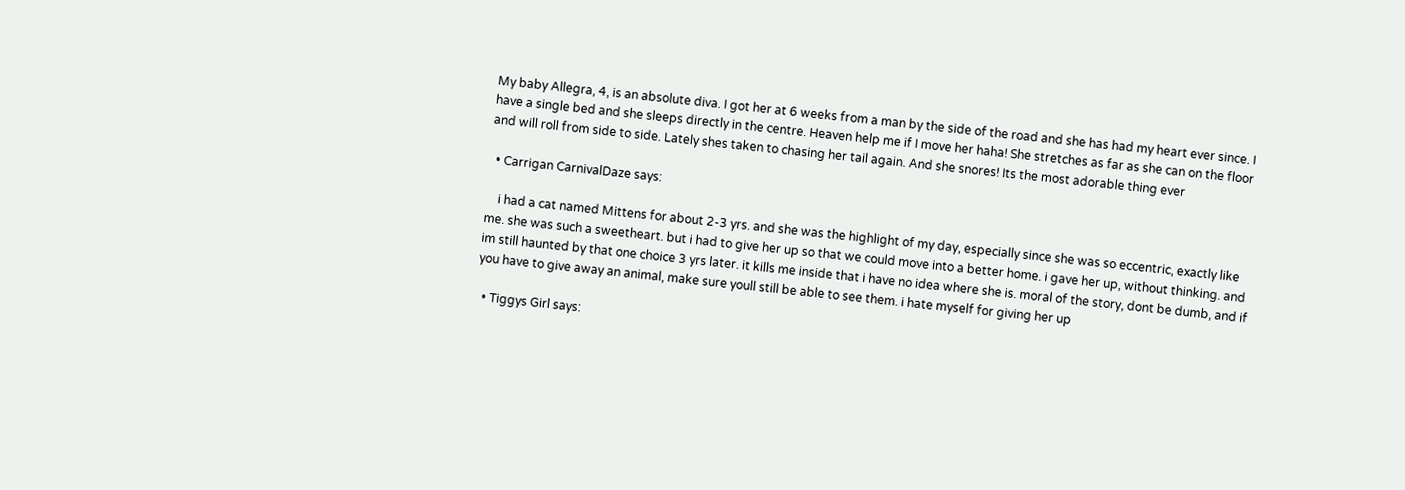My baby Allegra, 4, is an absolute diva. I got her at 6 weeks from a man by the side of the road and she has had my heart ever since. I have a single bed and she sleeps directly in the centre. Heaven help me if I move her haha! She stretches as far as she can on the floor and will roll from side to side. Lately shes taken to chasing her tail again. And she snores! Its the most adorable thing ever

  • Carrigan CarnivalDaze says:

    i had a cat named Mittens for about 2-3 yrs. and she was the highlight of my day, especially since she was so eccentric, exactly like me. she was such a sweetheart. but i had to give her up so that we could move into a better home. i gave her up, without thinking. and im still haunted by that one choice 3 yrs later. it kills me inside that i have no idea where she is. moral of the story, dont be dumb, and if you have to give away an animal, make sure youll still be able to see them. i hate myself for giving her up

  • Tiggys Girl says: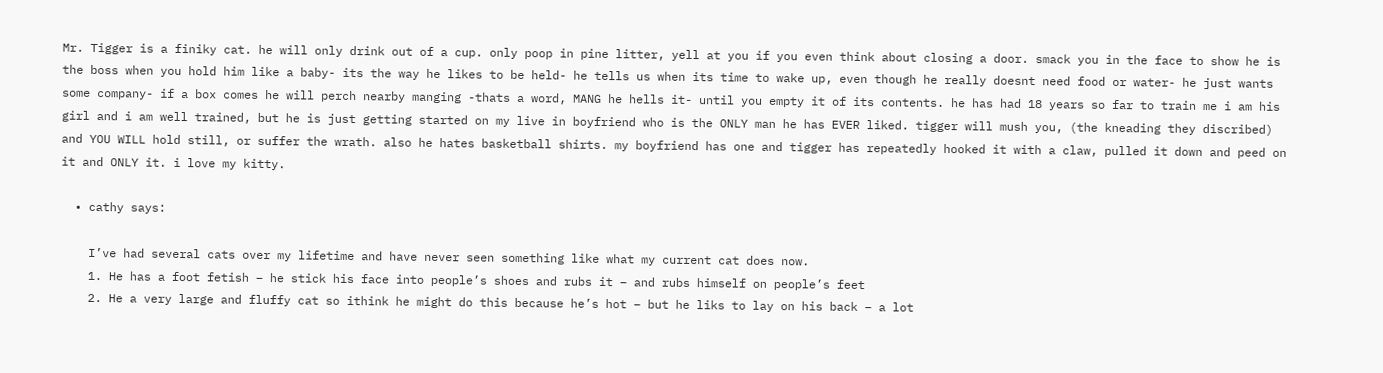Mr. Tigger is a finiky cat. he will only drink out of a cup. only poop in pine litter, yell at you if you even think about closing a door. smack you in the face to show he is the boss when you hold him like a baby- its the way he likes to be held- he tells us when its time to wake up, even though he really doesnt need food or water- he just wants some company- if a box comes he will perch nearby manging -thats a word, MANG he hells it- until you empty it of its contents. he has had 18 years so far to train me i am his girl and i am well trained, but he is just getting started on my live in boyfriend who is the ONLY man he has EVER liked. tigger will mush you, (the kneading they discribed) and YOU WILL hold still, or suffer the wrath. also he hates basketball shirts. my boyfriend has one and tigger has repeatedly hooked it with a claw, pulled it down and peed on it and ONLY it. i love my kitty.

  • cathy says:

    I’ve had several cats over my lifetime and have never seen something like what my current cat does now.
    1. He has a foot fetish – he stick his face into people’s shoes and rubs it – and rubs himself on people’s feet
    2. He a very large and fluffy cat so ithink he might do this because he’s hot – but he liks to lay on his back – a lot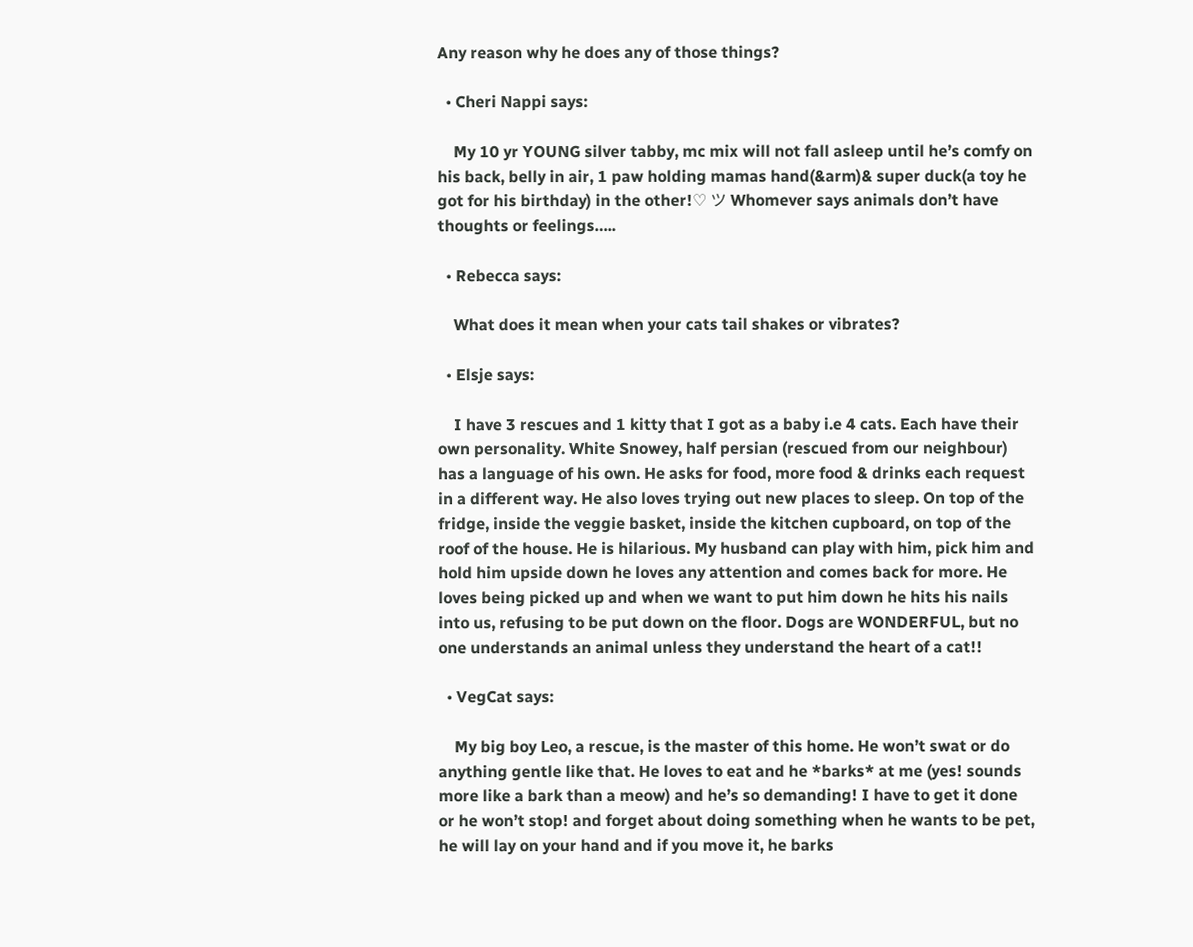Any reason why he does any of those things?

  • Cheri Nappi says:

    My 10 yr YOUNG silver tabby, mc mix will not fall asleep until he’s comfy on his back, belly in air, 1 paw holding mamas hand(&arm)& super duck(a toy he got for his birthday) in the other!♡ ツ Whomever says animals don’t have thoughts or feelings…..

  • Rebecca says:

    What does it mean when your cats tail shakes or vibrates?

  • Elsje says:

    I have 3 rescues and 1 kitty that I got as a baby i.e 4 cats. Each have their own personality. White Snowey, half persian (rescued from our neighbour) has a language of his own. He asks for food, more food & drinks each request in a different way. He also loves trying out new places to sleep. On top of the fridge, inside the veggie basket, inside the kitchen cupboard, on top of the roof of the house. He is hilarious. My husband can play with him, pick him and hold him upside down he loves any attention and comes back for more. He loves being picked up and when we want to put him down he hits his nails into us, refusing to be put down on the floor. Dogs are WONDERFUL, but no one understands an animal unless they understand the heart of a cat!!

  • VegCat says:

    My big boy Leo, a rescue, is the master of this home. He won’t swat or do anything gentle like that. He loves to eat and he *barks* at me (yes! sounds more like a bark than a meow) and he’s so demanding! I have to get it done or he won’t stop! and forget about doing something when he wants to be pet, he will lay on your hand and if you move it, he barks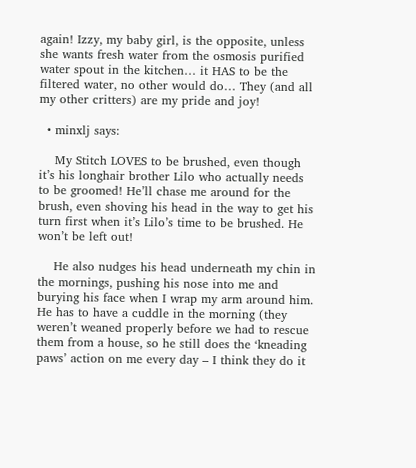again! Izzy, my baby girl, is the opposite, unless she wants fresh water from the osmosis purified water spout in the kitchen… it HAS to be the filtered water, no other would do… They (and all my other critters) are my pride and joy!

  • minxlj says:

    My Stitch LOVES to be brushed, even though it’s his longhair brother Lilo who actually needs to be groomed! He’ll chase me around for the brush, even shoving his head in the way to get his turn first when it’s Lilo’s time to be brushed. He won’t be left out!

    He also nudges his head underneath my chin in the mornings, pushing his nose into me and burying his face when I wrap my arm around him. He has to have a cuddle in the morning (they weren’t weaned properly before we had to rescue them from a house, so he still does the ‘kneading paws’ action on me every day – I think they do it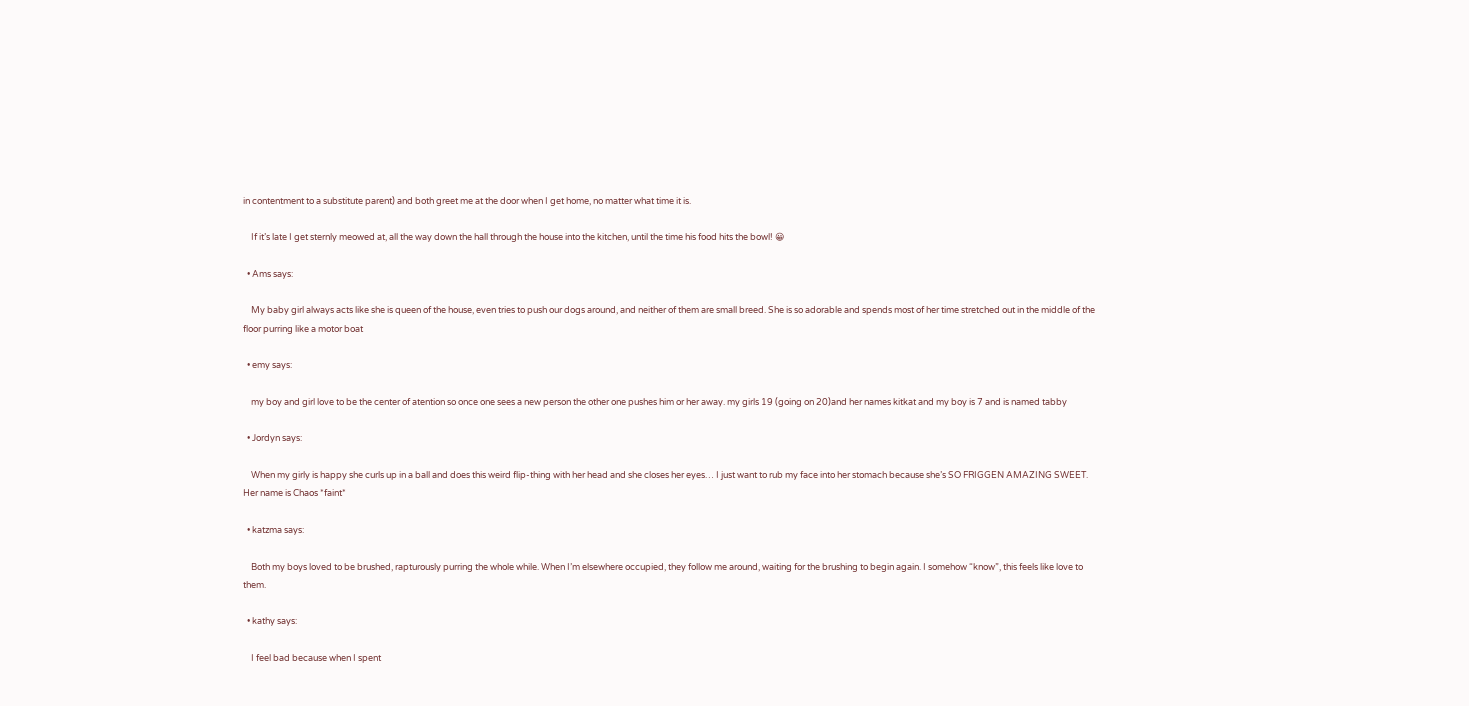in contentment to a substitute parent) and both greet me at the door when I get home, no matter what time it is.

    If it’s late I get sternly meowed at, all the way down the hall through the house into the kitchen, until the time his food hits the bowl! 😀

  • Ams says:

    My baby girl always acts like she is queen of the house, even tries to push our dogs around, and neither of them are small breed. She is so adorable and spends most of her time stretched out in the middle of the floor purring like a motor boat

  • emy says:

    my boy and girl love to be the center of atention so once one sees a new person the other one pushes him or her away. my girls 19 (going on 20)and her names kitkat and my boy is 7 and is named tabby

  • Jordyn says:

    When my girly is happy she curls up in a ball and does this weird flip-thing with her head and she closes her eyes… I just want to rub my face into her stomach because she’s SO FRIGGEN AMAZING SWEET. Her name is Chaos *faint*

  • katzma says:

    Both my boys loved to be brushed, rapturously purring the whole while. When I’m elsewhere occupied, they follow me around, waiting for the brushing to begin again. I somehow “know”, this feels like love to them.

  • kathy says:

    I feel bad because when I spent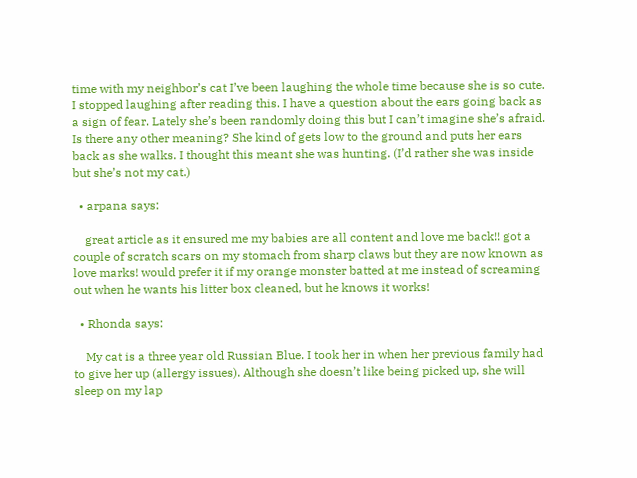time with my neighbor’s cat I’ve been laughing the whole time because she is so cute. I stopped laughing after reading this. I have a question about the ears going back as a sign of fear. Lately she’s been randomly doing this but I can’t imagine she’s afraid. Is there any other meaning? She kind of gets low to the ground and puts her ears back as she walks. I thought this meant she was hunting. (I’d rather she was inside but she’s not my cat.)

  • arpana says:

    great article as it ensured me my babies are all content and love me back!! got a couple of scratch scars on my stomach from sharp claws but they are now known as love marks! would prefer it if my orange monster batted at me instead of screaming out when he wants his litter box cleaned, but he knows it works!

  • Rhonda says:

    My cat is a three year old Russian Blue. I took her in when her previous family had to give her up (allergy issues). Although she doesn’t like being picked up, she will sleep on my lap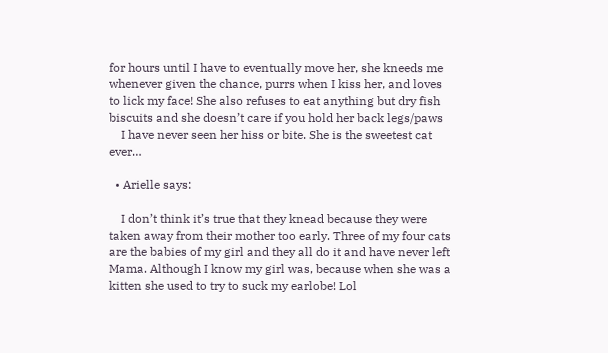for hours until I have to eventually move her, she kneeds me whenever given the chance, purrs when I kiss her, and loves to lick my face! She also refuses to eat anything but dry fish biscuits and she doesn’t care if you hold her back legs/paws
    I have never seen her hiss or bite. She is the sweetest cat ever…

  • Arielle says:

    I don’t think it’s true that they knead because they were taken away from their mother too early. Three of my four cats are the babies of my girl and they all do it and have never left Mama. Although I know my girl was, because when she was a kitten she used to try to suck my earlobe! Lol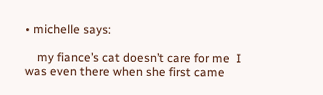• michelle says:

    my fiance’s cat doesn’t care for me  I was even there when she first came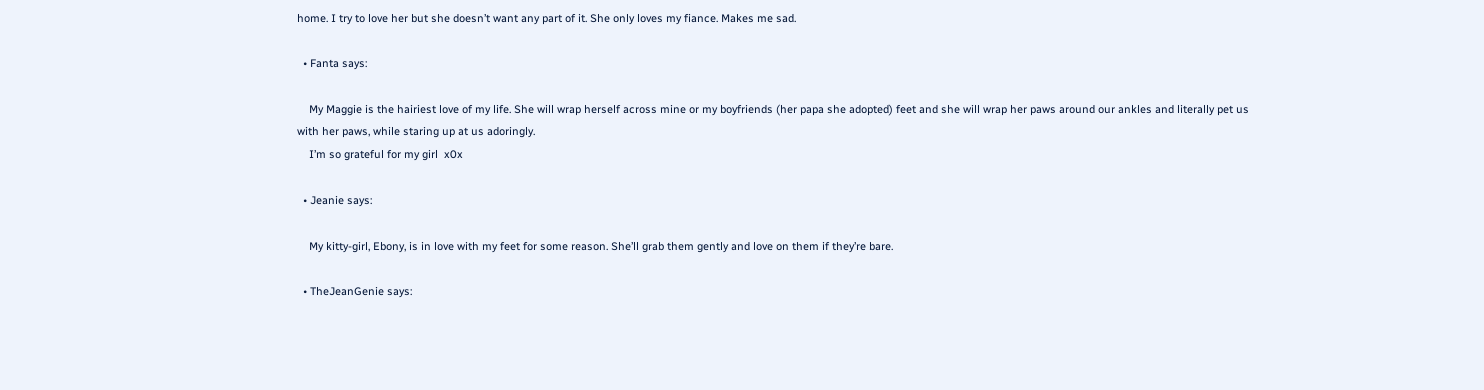home. I try to love her but she doesn’t want any part of it. She only loves my fiance. Makes me sad.

  • Fanta says:

    My Maggie is the hairiest love of my life. She will wrap herself across mine or my boyfriends (her papa she adopted) feet and she will wrap her paws around our ankles and literally pet us with her paws, while staring up at us adoringly.
    I’m so grateful for my girl  x0x

  • Jeanie says:

    My kitty-girl, Ebony, is in love with my feet for some reason. She’ll grab them gently and love on them if they’re bare.

  • TheJeanGenie says: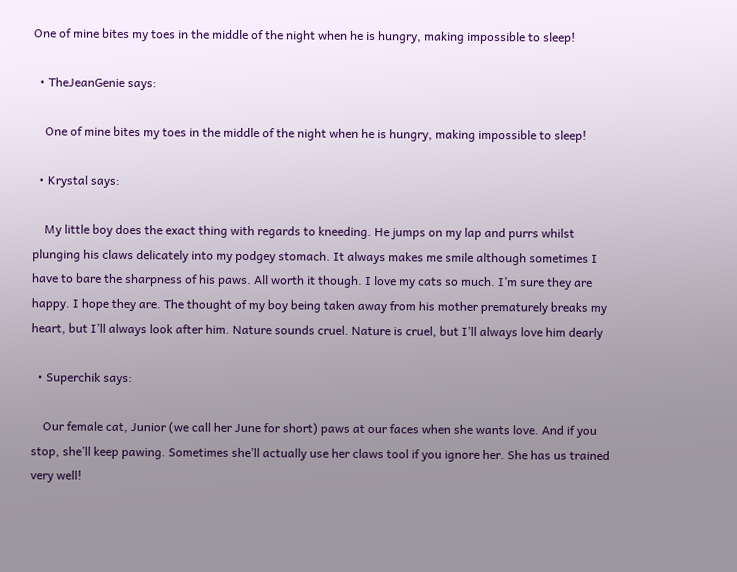One of mine bites my toes in the middle of the night when he is hungry, making impossible to sleep!

  • TheJeanGenie says:

    One of mine bites my toes in the middle of the night when he is hungry, making impossible to sleep!

  • Krystal says:

    My little boy does the exact thing with regards to kneeding. He jumps on my lap and purrs whilst plunging his claws delicately into my podgey stomach. It always makes me smile although sometimes I have to bare the sharpness of his paws. All worth it though. I love my cats so much. I’m sure they are happy. I hope they are. The thought of my boy being taken away from his mother prematurely breaks my heart, but I’ll always look after him. Nature sounds cruel. Nature is cruel, but I’ll always love him dearly

  • Superchik says:

    Our female cat, Junior (we call her June for short) paws at our faces when she wants love. And if you stop, she’ll keep pawing. Sometimes she’ll actually use her claws tool if you ignore her. She has us trained very well!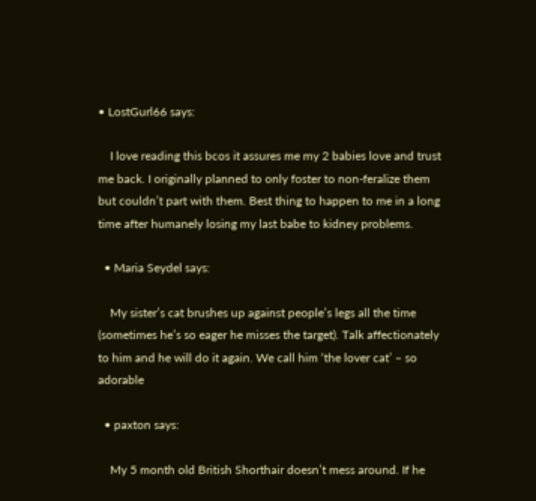• LostGurl66 says:

    I love reading this bcos it assures me my 2 babies love and trust me back. I originally planned to only foster to non-feralize them but couldn’t part with them. Best thing to happen to me in a long time after humanely losing my last babe to kidney problems.

  • Maria Seydel says:

    My sister’s cat brushes up against people’s legs all the time (sometimes he’s so eager he misses the target). Talk affectionately to him and he will do it again. We call him ‘the lover cat’ – so adorable

  • paxton says:

    My 5 month old British Shorthair doesn’t mess around. If he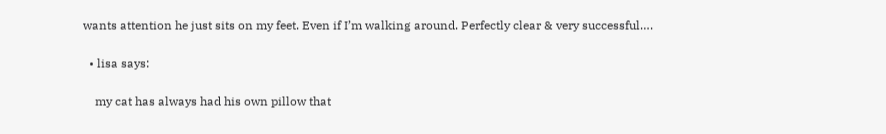wants attention he just sits on my feet. Even if I’m walking around. Perfectly clear & very successful….

  • lisa says:

    my cat has always had his own pillow that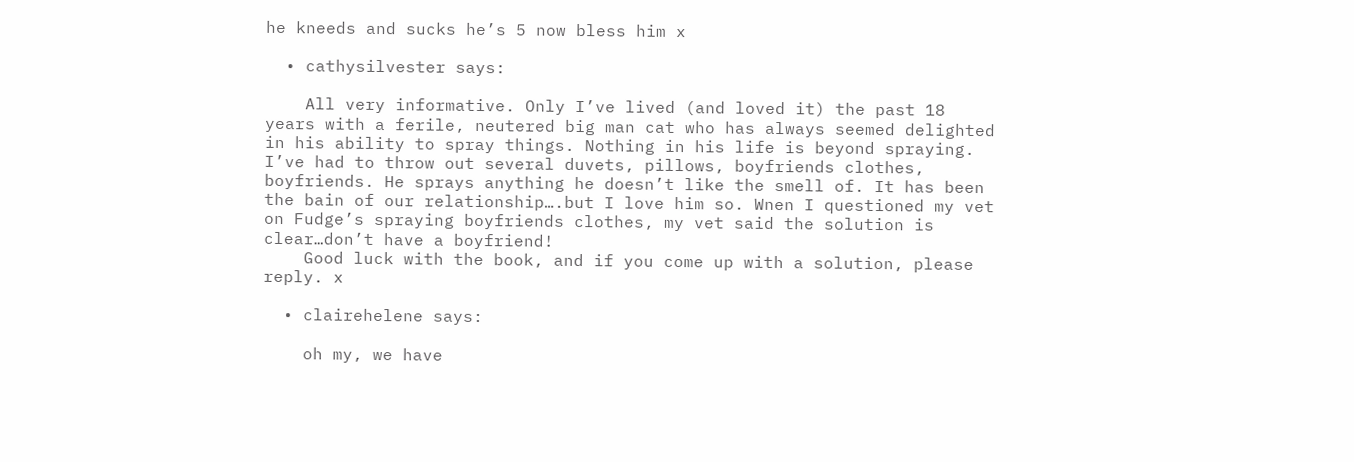he kneeds and sucks he’s 5 now bless him x

  • cathysilvester says:

    All very informative. Only I’ve lived (and loved it) the past 18 years with a ferile, neutered big man cat who has always seemed delighted in his ability to spray things. Nothing in his life is beyond spraying. I’ve had to throw out several duvets, pillows, boyfriends clothes, boyfriends. He sprays anything he doesn’t like the smell of. It has been the bain of our relationship….but I love him so. Wnen I questioned my vet on Fudge’s spraying boyfriends clothes, my vet said the solution is clear…don’t have a boyfriend!
    Good luck with the book, and if you come up with a solution, please reply. x

  • clairehelene says:

    oh my, we have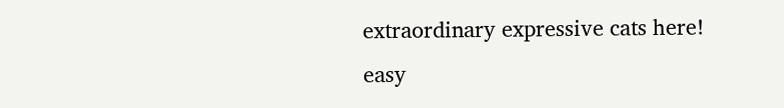extraordinary expressive cats here! easy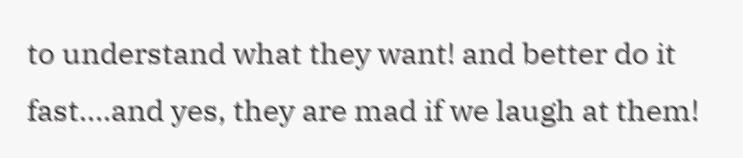to understand what they want! and better do it fast….and yes, they are mad if we laugh at them!